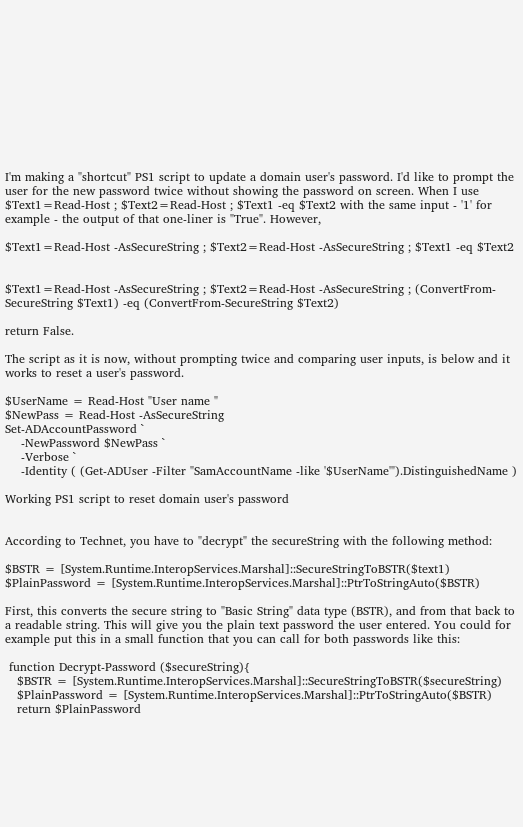I'm making a "shortcut" PS1 script to update a domain user's password. I'd like to prompt the user for the new password twice without showing the password on screen. When I use $Text1=Read-Host ; $Text2=Read-Host ; $Text1 -eq $Text2 with the same input - '1' for example - the output of that one-liner is "True". However,

$Text1=Read-Host -AsSecureString ; $Text2=Read-Host -AsSecureString ; $Text1 -eq $Text2


$Text1=Read-Host -AsSecureString ; $Text2=Read-Host -AsSecureString ; (ConvertFrom-SecureString $Text1) -eq (ConvertFrom-SecureString $Text2)

return False.

The script as it is now, without prompting twice and comparing user inputs, is below and it works to reset a user's password.

$UserName = Read-Host "User name "
$NewPass = Read-Host -AsSecureString
Set-ADAccountPassword `
    -NewPassword $NewPass `
    -Verbose `
    -Identity ( (Get-ADUser -Filter "SamAccountName -like '$UserName'").DistinguishedName )

Working PS1 script to reset domain user's password


According to Technet, you have to "decrypt" the secureString with the following method:

$BSTR = [System.Runtime.InteropServices.Marshal]::SecureStringToBSTR($text1)
$PlainPassword = [System.Runtime.InteropServices.Marshal]::PtrToStringAuto($BSTR)

First, this converts the secure string to "Basic String" data type (BSTR), and from that back to a readable string. This will give you the plain text password the user entered. You could for example put this in a small function that you can call for both passwords like this:

 function Decrypt-Password ($secureString){
   $BSTR = [System.Runtime.InteropServices.Marshal]::SecureStringToBSTR($secureString)
   $PlainPassword = [System.Runtime.InteropServices.Marshal]::PtrToStringAuto($BSTR)
   return $PlainPassword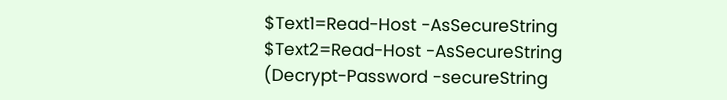$Text1=Read-Host -AsSecureString
$Text2=Read-Host -AsSecureString
(Decrypt-Password -secureString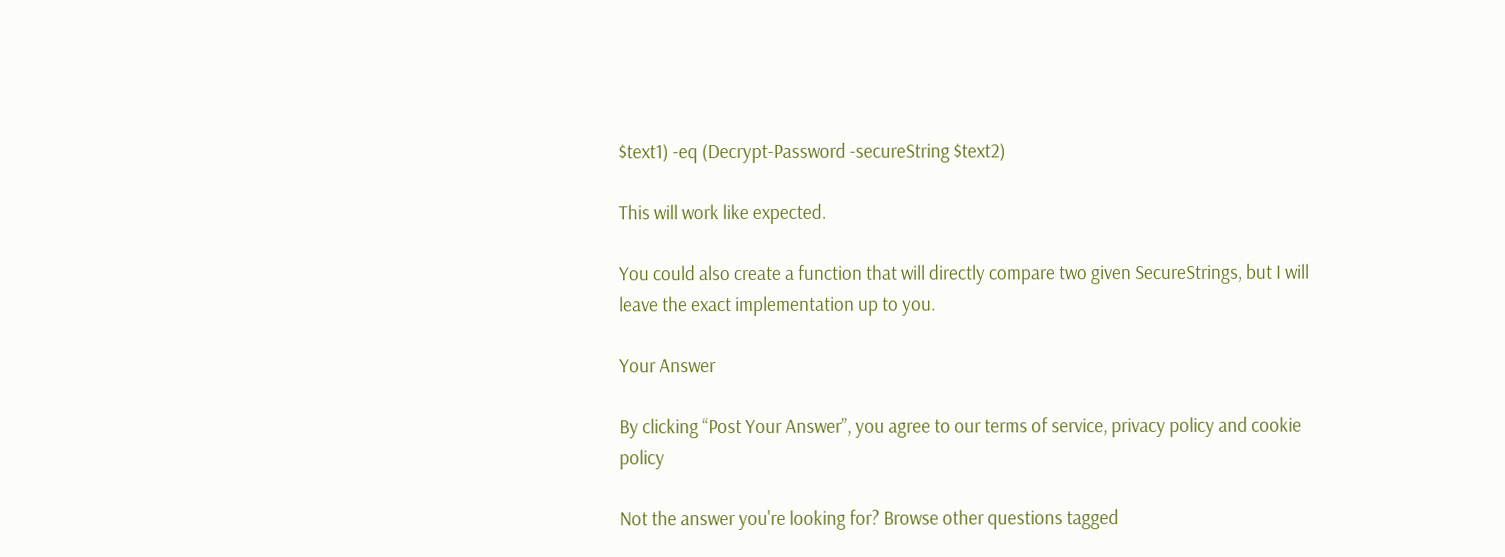$text1) -eq (Decrypt-Password -secureString $text2)

This will work like expected.

You could also create a function that will directly compare two given SecureStrings, but I will leave the exact implementation up to you.

Your Answer

By clicking “Post Your Answer”, you agree to our terms of service, privacy policy and cookie policy

Not the answer you're looking for? Browse other questions tagged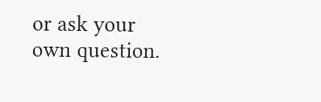or ask your own question.